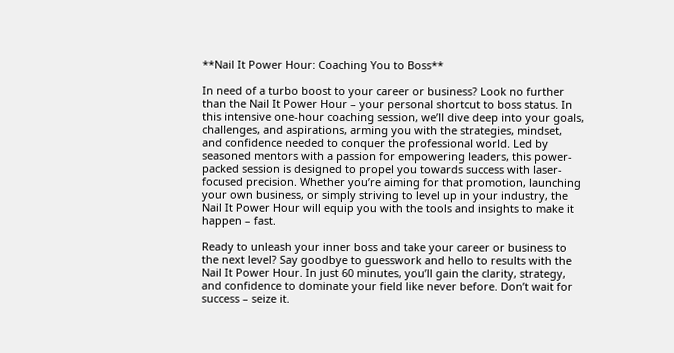**Nail It Power Hour: Coaching You to Boss**

In need of a turbo boost to your career or business? Look no further than the Nail It Power Hour – your personal shortcut to boss status. In this intensive one-hour coaching session, we’ll dive deep into your goals, challenges, and aspirations, arming you with the strategies, mindset, and confidence needed to conquer the professional world. Led by seasoned mentors with a passion for empowering leaders, this power-packed session is designed to propel you towards success with laser-focused precision. Whether you’re aiming for that promotion, launching your own business, or simply striving to level up in your industry, the Nail It Power Hour will equip you with the tools and insights to make it happen – fast.

Ready to unleash your inner boss and take your career or business to the next level? Say goodbye to guesswork and hello to results with the Nail It Power Hour. In just 60 minutes, you’ll gain the clarity, strategy, and confidence to dominate your field like never before. Don’t wait for success – seize it.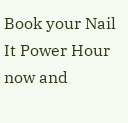Book your Nail It Power Hour now and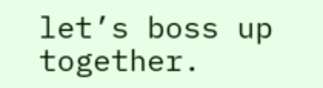let’s boss up together.